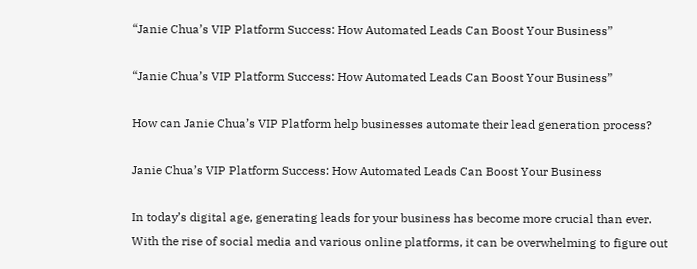“Janie Chua’s VIP Platform Success: How Automated Leads Can Boost Your Business”

“Janie Chua’s VIP Platform Success: How Automated Leads Can Boost Your Business”

How can Janie Chua’s VIP Platform help businesses automate their lead generation process?

Janie Chua’s VIP Platform Success: How Automated Leads Can Boost Your Business

In today’s digital age, generating leads for your business has become more crucial than ever. With the rise of social media and various online platforms, it can be overwhelming to figure out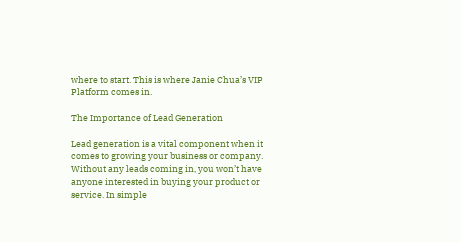where to start. This is where Janie Chua’s VIP Platform comes in.

The Importance of Lead Generation

Lead generation is a vital component when it comes to growing your business or company. Without any leads coming in, you won’t have anyone interested in buying your product or service. In simple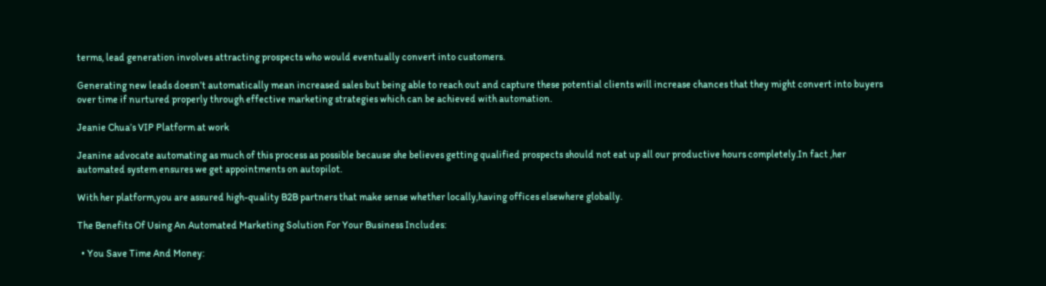terms, lead generation involves attracting prospects who would eventually convert into customers.

Generating new leads doesn’t automatically mean increased sales but being able to reach out and capture these potential clients will increase chances that they might convert into buyers over time if nurtured properly through effective marketing strategies which can be achieved with automation.

Jeanie Chua’s VIP Platform at work

Jeanine advocate automating as much of this process as possible because she believes getting qualified prospects should not eat up all our productive hours completely.In fact ,her automated system ensures we get appointments on autopilot.

With her platform,you are assured high-quality B2B partners that make sense whether locally,having offices elsewhere globally.

The Benefits Of Using An Automated Marketing Solution For Your Business Includes:

  • You Save Time And Money: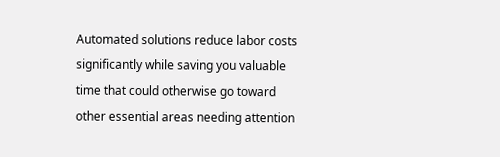Automated solutions reduce labor costs significantly while saving you valuable time that could otherwise go toward other essential areas needing attention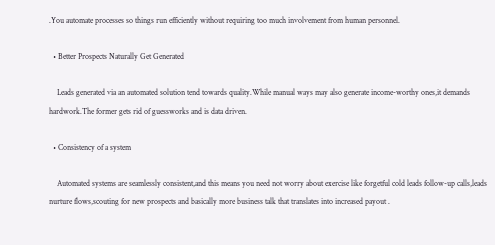.You automate processes so things run efficiently without requiring too much involvement from human personnel.

  • Better Prospects Naturally Get Generated

    Leads generated via an automated solution tend towards quality.While manual ways may also generate income-worthy ones,it demands hardwork.The former gets rid of guessworks and is data driven.

  • Consistency of a system

    Automated systems are seamlessly consistent,and this means you need not worry about exercise like forgetful cold leads follow-up calls,leads nurture flows,scouting for new prospects and basically more business talk that translates into increased payout .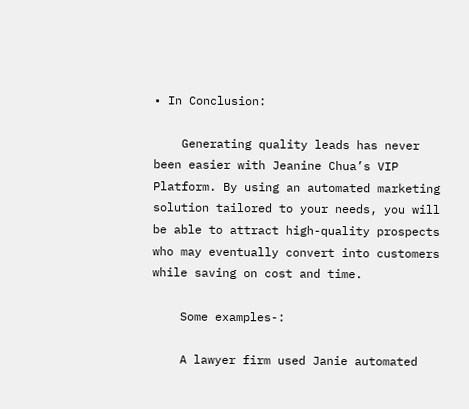• In Conclusion:

    Generating quality leads has never been easier with Jeanine Chua’s VIP Platform. By using an automated marketing solution tailored to your needs, you will be able to attract high-quality prospects who may eventually convert into customers while saving on cost and time.

    Some examples-:

    A lawyer firm used Janie automated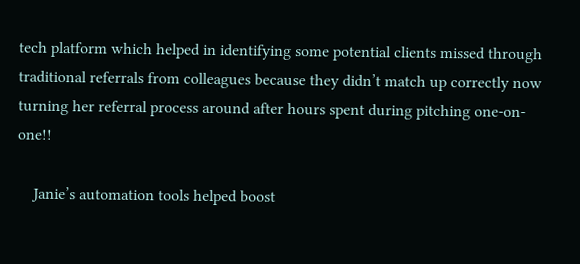tech platform which helped in identifying some potential clients missed through traditional referrals from colleagues because they didn’t match up correctly now turning her referral process around after hours spent during pitching one-on-one!!

    Janie’s automation tools helped boost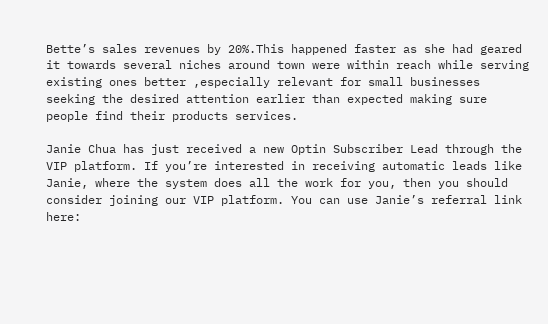Bette’s sales revenues by 20%.This happened faster as she had geared it towards several niches around town were within reach while serving existing ones better ,especially relevant for small businesses seeking the desired attention earlier than expected making sure people find their products services.

Janie Chua has just received a new Optin Subscriber Lead through the VIP platform. If you’re interested in receiving automatic leads like Janie, where the system does all the work for you, then you should consider joining our VIP platform. You can use Janie’s referral link here: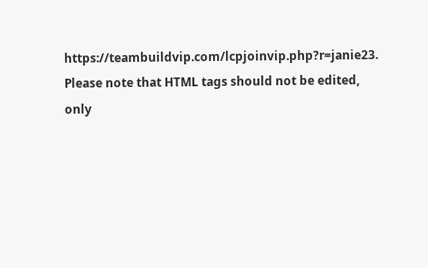https://teambuildvip.com/lcpjoinvip.php?r=janie23. Please note that HTML tags should not be edited, only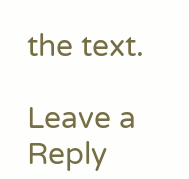the text.

Leave a Reply